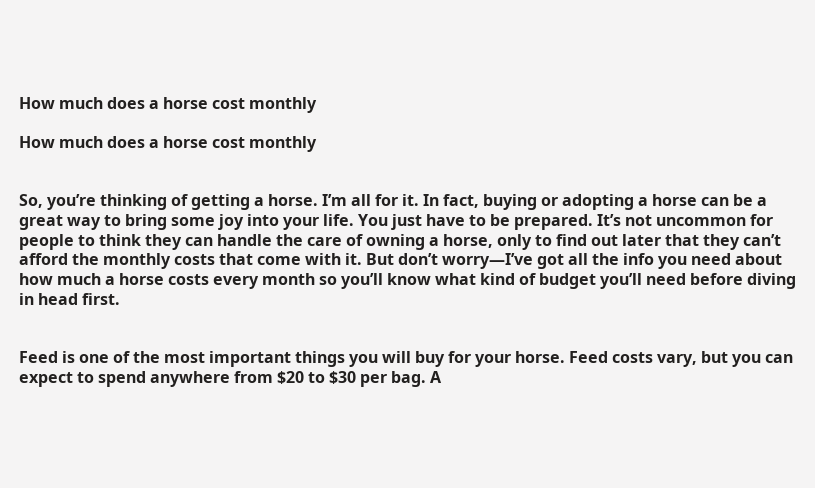How much does a horse cost monthly

How much does a horse cost monthly


So, you’re thinking of getting a horse. I’m all for it. In fact, buying or adopting a horse can be a great way to bring some joy into your life. You just have to be prepared. It’s not uncommon for people to think they can handle the care of owning a horse, only to find out later that they can’t afford the monthly costs that come with it. But don’t worry—I’ve got all the info you need about how much a horse costs every month so you’ll know what kind of budget you’ll need before diving in head first.


Feed is one of the most important things you will buy for your horse. Feed costs vary, but you can expect to spend anywhere from $20 to $30 per bag. A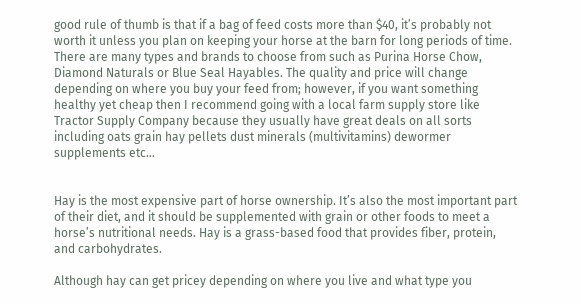good rule of thumb is that if a bag of feed costs more than $40, it’s probably not worth it unless you plan on keeping your horse at the barn for long periods of time. There are many types and brands to choose from such as Purina Horse Chow, Diamond Naturals or Blue Seal Hayables. The quality and price will change depending on where you buy your feed from; however, if you want something healthy yet cheap then I recommend going with a local farm supply store like Tractor Supply Company because they usually have great deals on all sorts including oats grain hay pellets dust minerals (multivitamins) dewormer supplements etc…


Hay is the most expensive part of horse ownership. It’s also the most important part of their diet, and it should be supplemented with grain or other foods to meet a horse’s nutritional needs. Hay is a grass-based food that provides fiber, protein, and carbohydrates.

Although hay can get pricey depending on where you live and what type you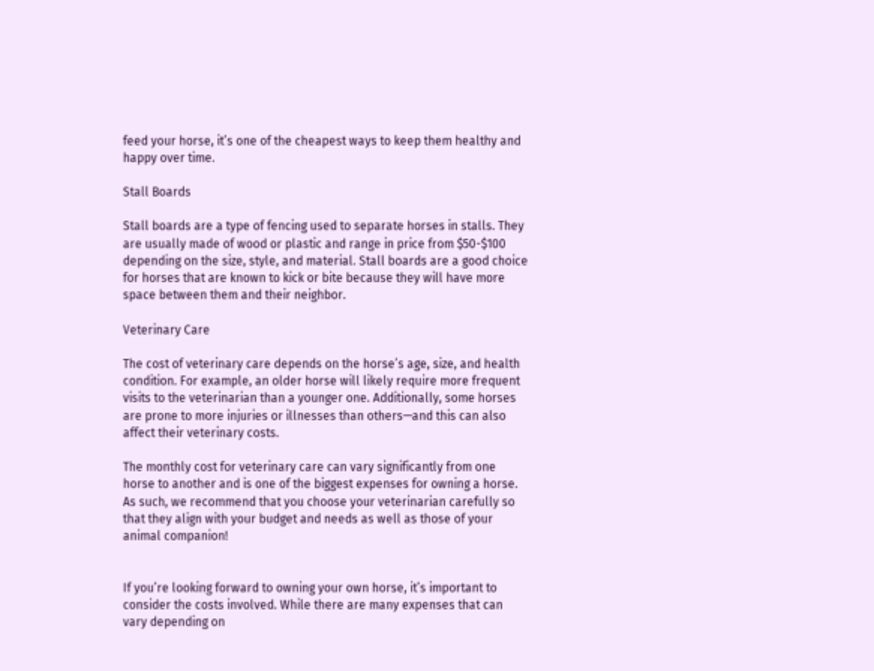feed your horse, it’s one of the cheapest ways to keep them healthy and happy over time.

Stall Boards

Stall boards are a type of fencing used to separate horses in stalls. They are usually made of wood or plastic and range in price from $50-$100 depending on the size, style, and material. Stall boards are a good choice for horses that are known to kick or bite because they will have more space between them and their neighbor.

Veterinary Care

The cost of veterinary care depends on the horse’s age, size, and health condition. For example, an older horse will likely require more frequent visits to the veterinarian than a younger one. Additionally, some horses are prone to more injuries or illnesses than others—and this can also affect their veterinary costs.

The monthly cost for veterinary care can vary significantly from one horse to another and is one of the biggest expenses for owning a horse. As such, we recommend that you choose your veterinarian carefully so that they align with your budget and needs as well as those of your animal companion!


If you’re looking forward to owning your own horse, it’s important to consider the costs involved. While there are many expenses that can vary depending on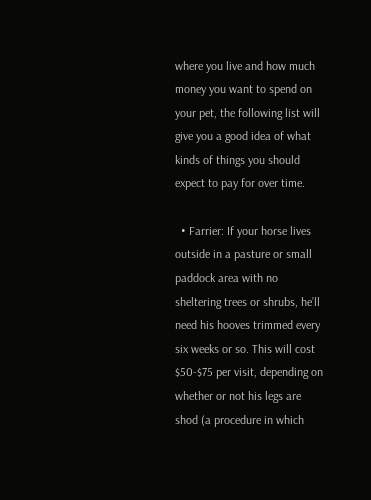where you live and how much money you want to spend on your pet, the following list will give you a good idea of what kinds of things you should expect to pay for over time.

  • Farrier: If your horse lives outside in a pasture or small paddock area with no sheltering trees or shrubs, he’ll need his hooves trimmed every six weeks or so. This will cost $50-$75 per visit, depending on whether or not his legs are shod (a procedure in which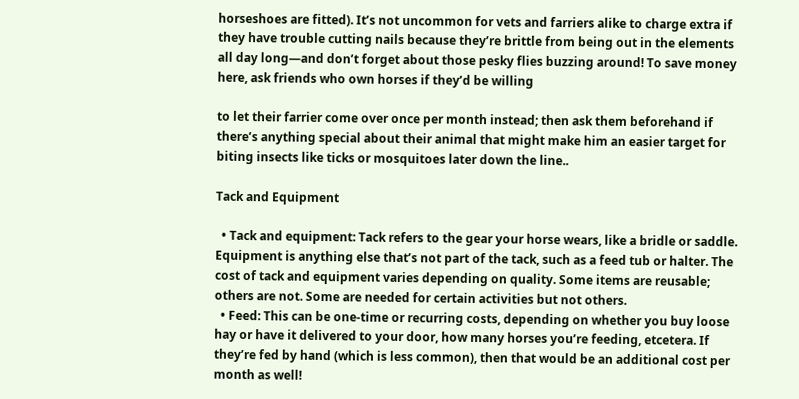horseshoes are fitted). It’s not uncommon for vets and farriers alike to charge extra if they have trouble cutting nails because they’re brittle from being out in the elements all day long—and don’t forget about those pesky flies buzzing around! To save money here, ask friends who own horses if they’d be willing

to let their farrier come over once per month instead; then ask them beforehand if there’s anything special about their animal that might make him an easier target for biting insects like ticks or mosquitoes later down the line..

Tack and Equipment

  • Tack and equipment: Tack refers to the gear your horse wears, like a bridle or saddle. Equipment is anything else that’s not part of the tack, such as a feed tub or halter. The cost of tack and equipment varies depending on quality. Some items are reusable; others are not. Some are needed for certain activities but not others.
  • Feed: This can be one-time or recurring costs, depending on whether you buy loose hay or have it delivered to your door, how many horses you’re feeding, etcetera. If they’re fed by hand (which is less common), then that would be an additional cost per month as well!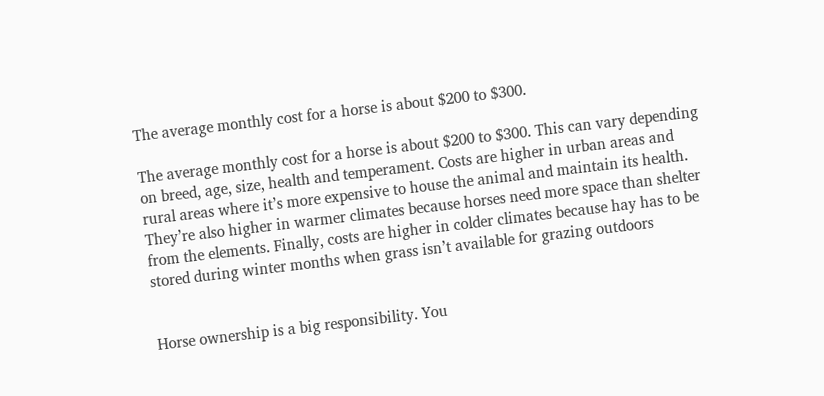The average monthly cost for a horse is about $200 to $300.

The average monthly cost for a horse is about $200 to $300. This can vary depending on breed, age, size, health and temperament. Costs are higher in urban areas and rural areas where it’s more expensive to house the animal and maintain its health. They’re also higher in warmer climates because horses need more space than shelter from the elements. Finally, costs are higher in colder climates because hay has to be stored during winter months when grass isn’t available for grazing outdoors


Horse ownership is a big responsibility. You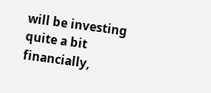will be investing quite a bit financially,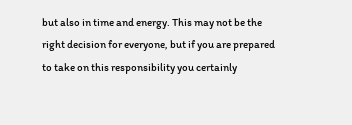but also in time and energy. This may not be the right decision for everyone, but if you are prepared to take on this responsibility you certainly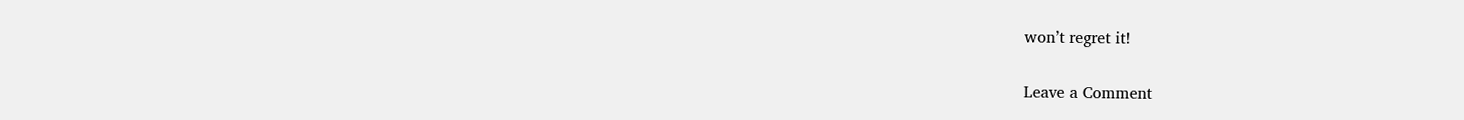won’t regret it!

Leave a Comment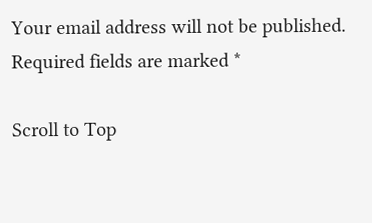Your email address will not be published. Required fields are marked *

Scroll to Top